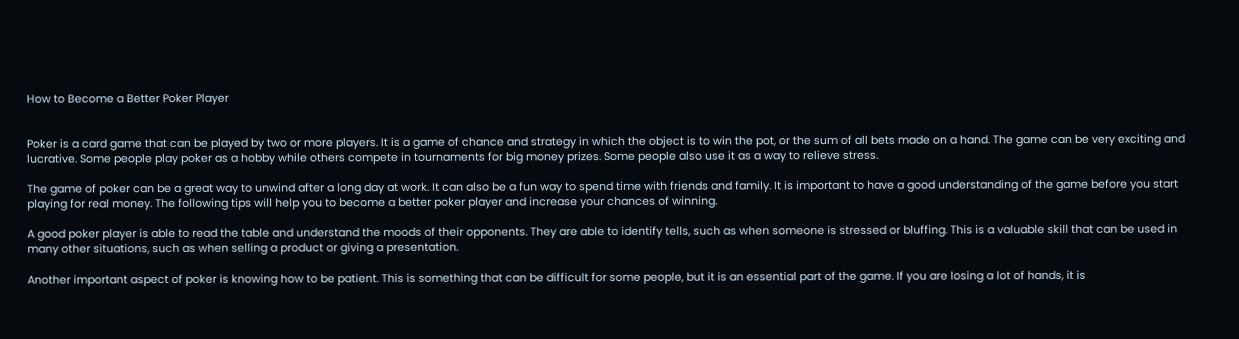How to Become a Better Poker Player


Poker is a card game that can be played by two or more players. It is a game of chance and strategy in which the object is to win the pot, or the sum of all bets made on a hand. The game can be very exciting and lucrative. Some people play poker as a hobby while others compete in tournaments for big money prizes. Some people also use it as a way to relieve stress.

The game of poker can be a great way to unwind after a long day at work. It can also be a fun way to spend time with friends and family. It is important to have a good understanding of the game before you start playing for real money. The following tips will help you to become a better poker player and increase your chances of winning.

A good poker player is able to read the table and understand the moods of their opponents. They are able to identify tells, such as when someone is stressed or bluffing. This is a valuable skill that can be used in many other situations, such as when selling a product or giving a presentation.

Another important aspect of poker is knowing how to be patient. This is something that can be difficult for some people, but it is an essential part of the game. If you are losing a lot of hands, it is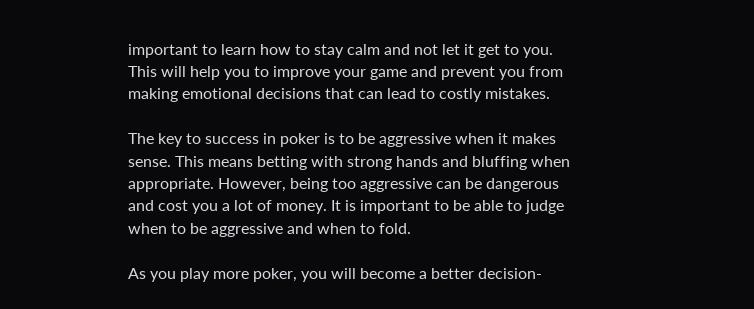important to learn how to stay calm and not let it get to you. This will help you to improve your game and prevent you from making emotional decisions that can lead to costly mistakes.

The key to success in poker is to be aggressive when it makes sense. This means betting with strong hands and bluffing when appropriate. However, being too aggressive can be dangerous and cost you a lot of money. It is important to be able to judge when to be aggressive and when to fold.

As you play more poker, you will become a better decision-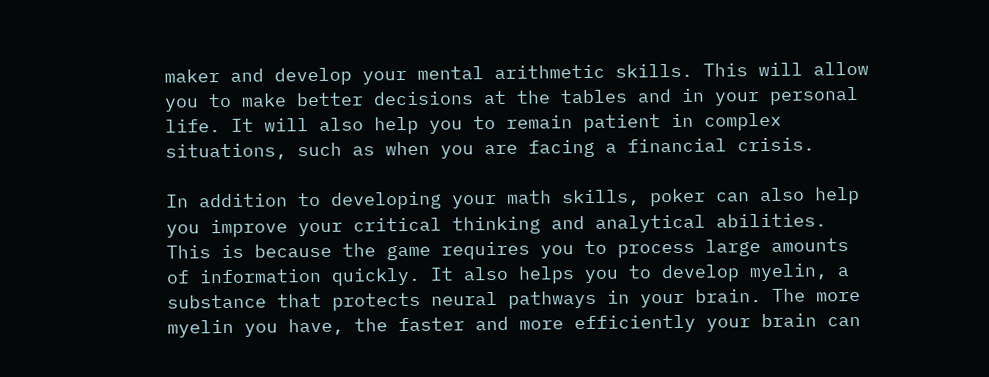maker and develop your mental arithmetic skills. This will allow you to make better decisions at the tables and in your personal life. It will also help you to remain patient in complex situations, such as when you are facing a financial crisis.

In addition to developing your math skills, poker can also help you improve your critical thinking and analytical abilities. This is because the game requires you to process large amounts of information quickly. It also helps you to develop myelin, a substance that protects neural pathways in your brain. The more myelin you have, the faster and more efficiently your brain can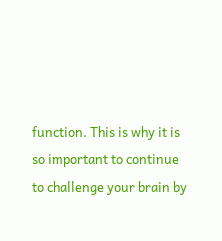function. This is why it is so important to continue to challenge your brain by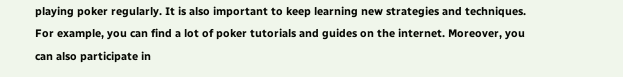playing poker regularly. It is also important to keep learning new strategies and techniques. For example, you can find a lot of poker tutorials and guides on the internet. Moreover, you can also participate in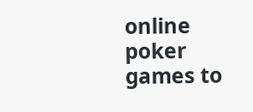online poker games to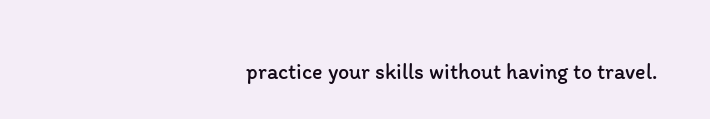practice your skills without having to travel.